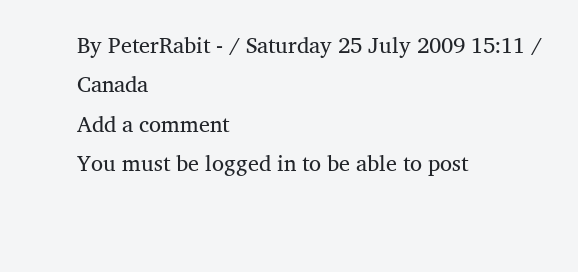By PeterRabit - / Saturday 25 July 2009 15:11 / Canada
Add a comment
You must be logged in to be able to post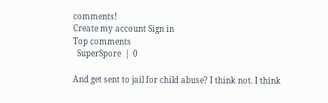comments!
Create my account Sign in
Top comments
  SuperSpore  |  0

And get sent to jail for child abuse? I think not. I think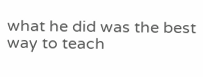what he did was the best way to teach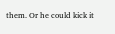them. Or he could kick it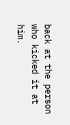back at the person who kicked it at him.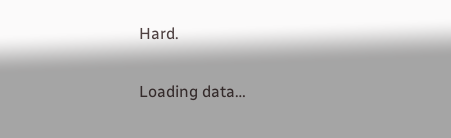Hard.

Loading data…